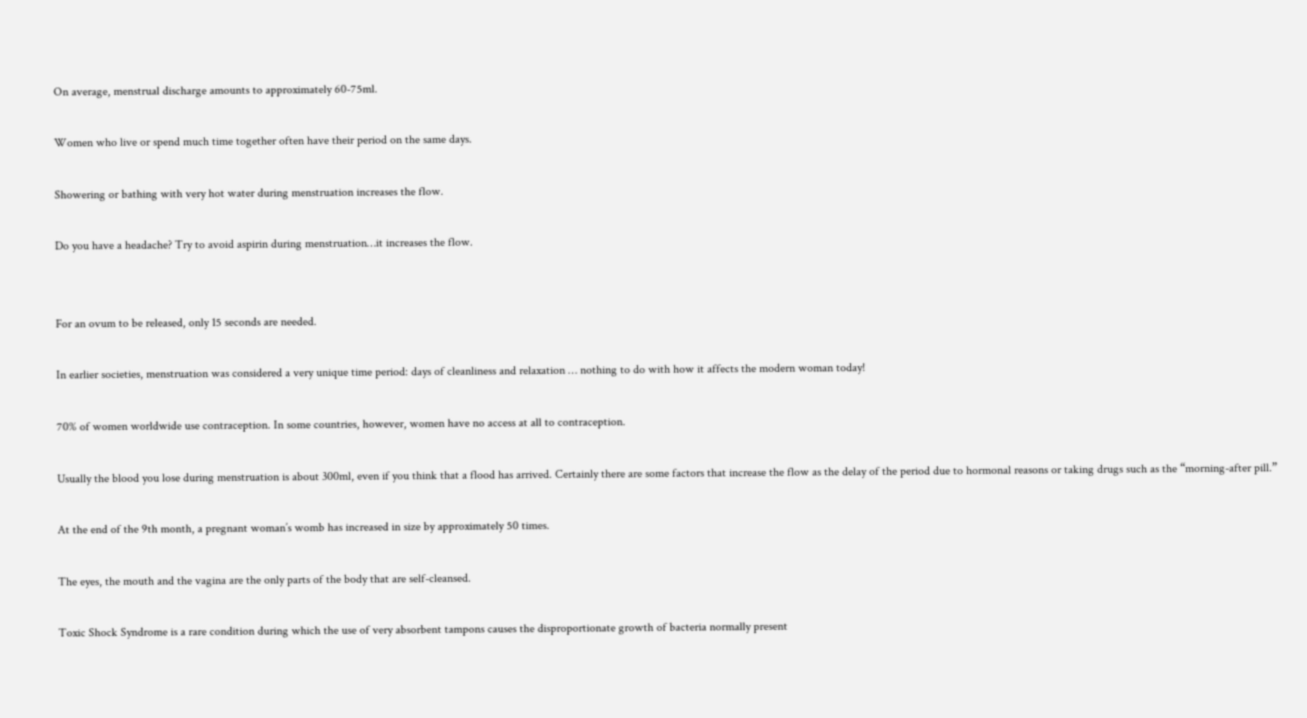On average, menstrual discharge amounts to approximately 60-75ml.

Women who live or spend much time together often have their period on the same days.

Showering or bathing with very hot water during menstruation increases the flow.

Do you have a headache? Try to avoid aspirin during menstruation…it increases the flow.


For an ovum to be released, only 15 seconds are needed.

In earlier societies, menstruation was considered a very unique time period: days of cleanliness and relaxation … nothing to do with how it affects the modern woman today!

70% of women worldwide use contraception. In some countries, however, women have no access at all to contraception.

Usually the blood you lose during menstruation is about 300ml, even if you think that a flood has arrived. Certainly there are some factors that increase the flow as the delay of the period due to hormonal reasons or taking drugs such as the “morning-after pill.”

At the end of the 9th month, a pregnant woman’s womb has increased in size by approximately 50 times.

The eyes, the mouth and the vagina are the only parts of the body that are self-cleansed.

Toxic Shock Syndrome is a rare condition during which the use of very absorbent tampons causes the disproportionate growth of bacteria normally present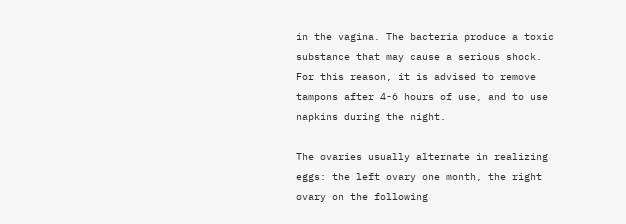in the vagina. The bacteria produce a toxic substance that may cause a serious shock. For this reason, it is advised to remove tampons after 4-6 hours of use, and to use napkins during the night.

The ovaries usually alternate in realizing eggs: the left ovary one month, the right ovary on the following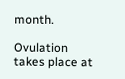month.

Ovulation takes place at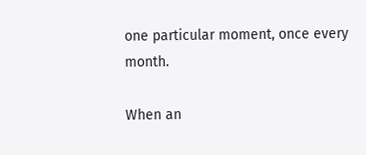one particular moment, once every month.

When an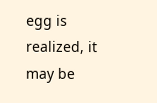egg is realized, it may be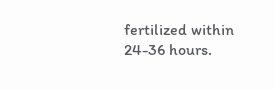fertilized within 24-36 hours.